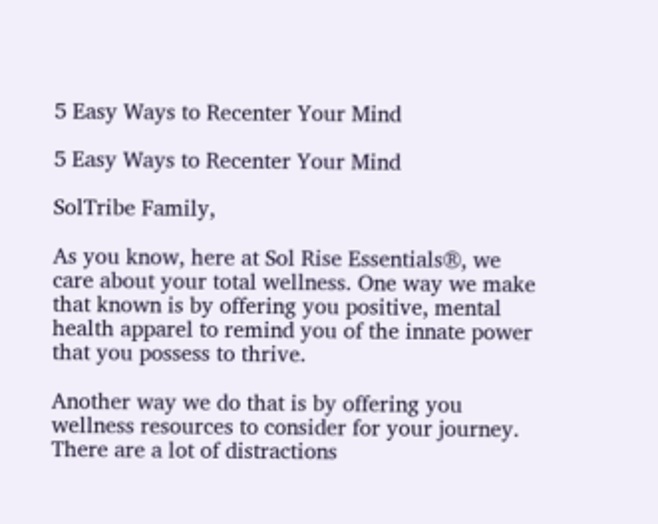5 Easy Ways to Recenter Your Mind

5 Easy Ways to Recenter Your Mind

SolTribe Family,

As you know, here at Sol Rise Essentials®, we care about your total wellness. One way we make that known is by offering you positive, mental health apparel to remind you of the innate power that you possess to thrive.

Another way we do that is by offering you wellness resources to consider for your journey. There are a lot of distractions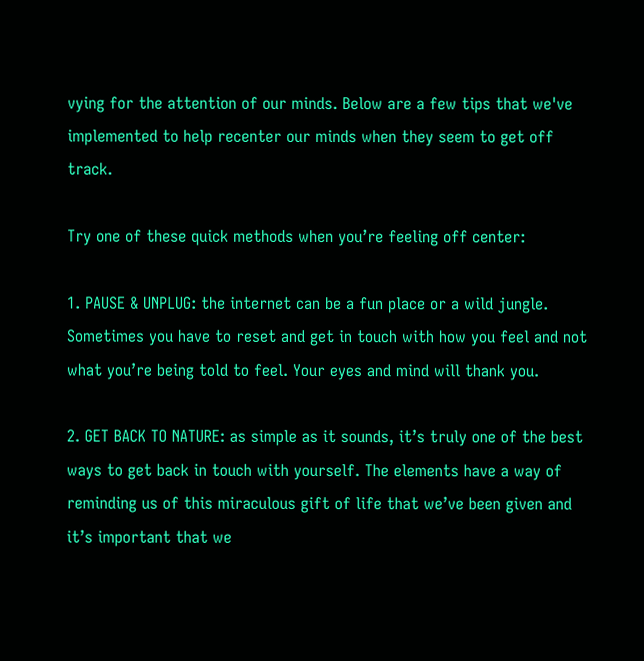vying for the attention of our minds. Below are a few tips that we've implemented to help recenter our minds when they seem to get off track.

Try one of these quick methods when you’re feeling off center:

1. PAUSE & UNPLUG: the internet can be a fun place or a wild jungle. Sometimes you have to reset and get in touch with how you feel and not what you’re being told to feel. Your eyes and mind will thank you.

2. GET BACK TO NATURE: as simple as it sounds, it’s truly one of the best ways to get back in touch with yourself. The elements have a way of reminding us of this miraculous gift of life that we’ve been given and it’s important that we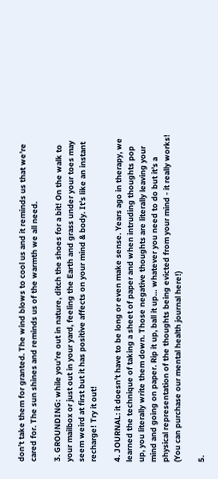don’t take them for granted. The wind blows to cool us and it reminds us that we’re cared for. The sun shines and reminds us of the warmth we all need.

3. GROUNDING: while you’re out in nature, ditch the shoes for a bit! On the walk to your mailbox or just out in your yard, feeling the Earth and grass under your toes may seem weird at first but it has positive affects on your mind & body. It’s like an instant recharge! Try it out!

4. JOURNAL: it doesn’t have to be long or even make sense. Years ago in therapy, we learned the technique of taking a sheet of paper and when intruding thoughts pop up, you literally write them down. Those negative thoughts are literally leaving your mind and going on paper. Rip it up, ball it up… whatever you need to do but it’s a physical representation of the thoughts being evicted from your mind - it really works! (You can purchase our mental health journal here!)

5.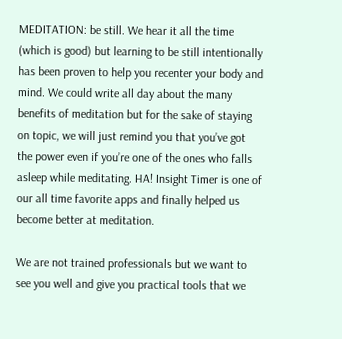MEDITATION: be still. We hear it all the time (which is good) but learning to be still intentionally has been proven to help you recenter your body and mind. We could write all day about the many benefits of meditation but for the sake of staying on topic, we will just remind you that you’ve got the power even if you’re one of the ones who falls asleep while meditating. HA! Insight Timer is one of our all time favorite apps and finally helped us become better at meditation.

We are not trained professionals but we want to see you well and give you practical tools that we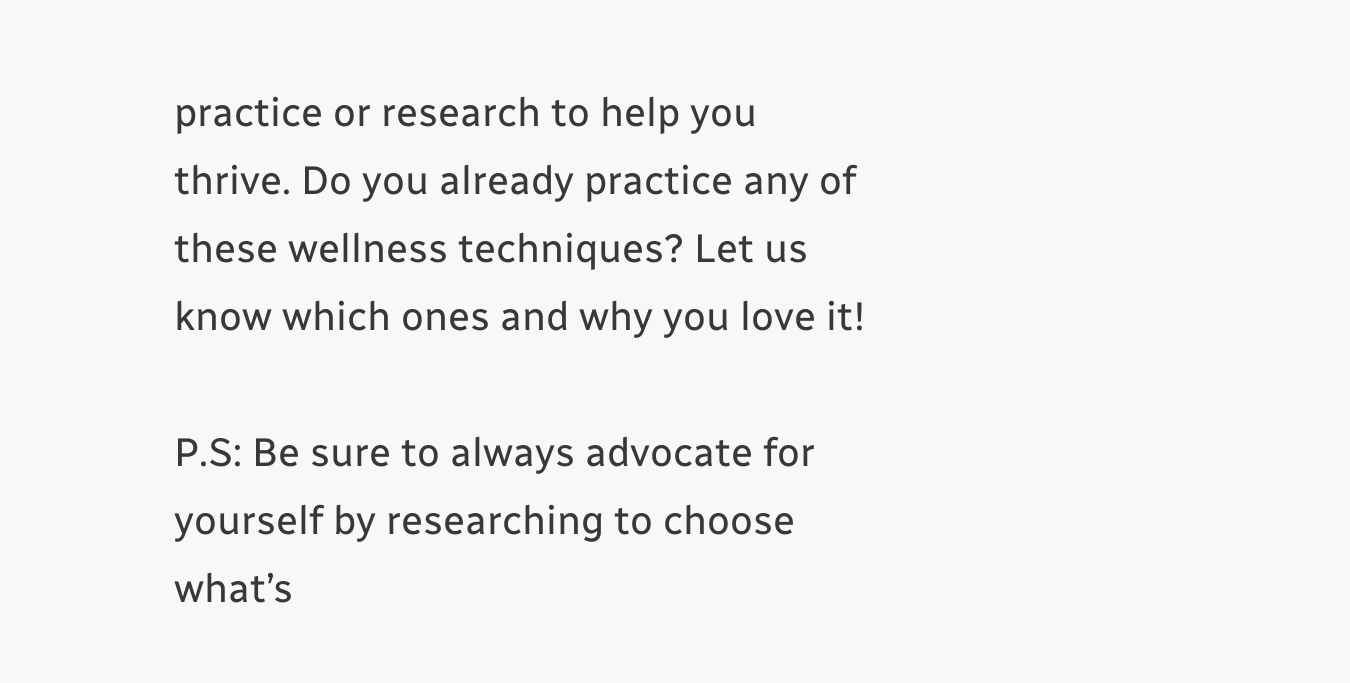practice or research to help you thrive. Do you already practice any of these wellness techniques? Let us know which ones and why you love it!

P.S: Be sure to always advocate for yourself by researching to choose what’s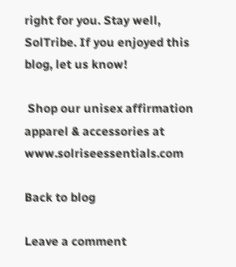right for you. Stay well, SolTribe. If you enjoyed this blog, let us know!

 Shop our unisex affirmation apparel & accessories at www.solriseessentials.com

Back to blog

Leave a comment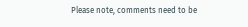Please note, comments need to be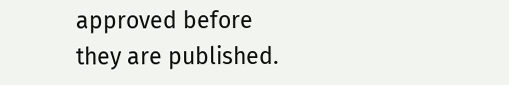approved before they are published.